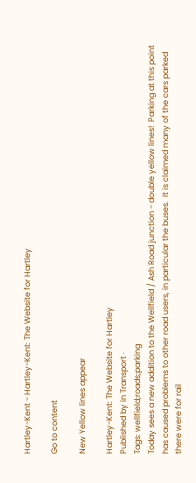Hartley-Kent - Hartley-Kent: The Website for Hartley

Go to content

New Yellow lines appear

Hartley-Kent: The Website for Hartley
Published by in Transport ·
Tags: wellfield;roads;parking
Today sees a new addition to the Wellfield / Ash Road junction - double yellow lines!  Parking at this point has caused problems to other road users, in particular the buses.  It is claimed many of the cars parked there were for rail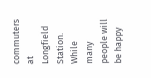commuters at Longfield Station. While many people will be happy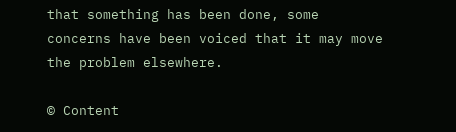that something has been done, some concerns have been voiced that it may move the problem elsewhere.

© Content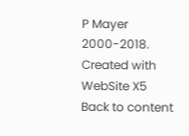P Mayer 2000-2018.  Created with WebSite X5
Back to content